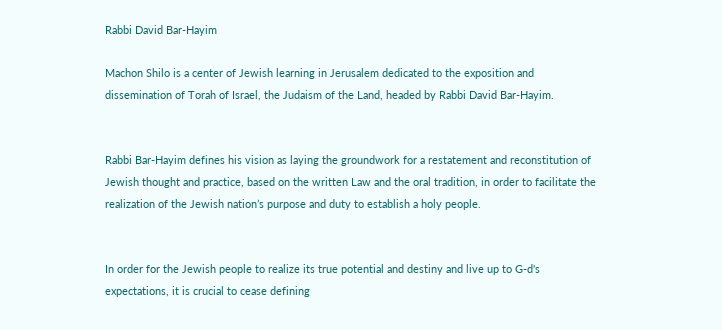Rabbi David Bar-Hayim

Machon Shilo is a center of Jewish learning in Jerusalem dedicated to the exposition and dissemination of Torah of Israel, the Judaism of the Land, headed by Rabbi David Bar-Hayim.


Rabbi Bar-Hayim defines his vision as laying the groundwork for a restatement and reconstitution of Jewish thought and practice, based on the written Law and the oral tradition, in order to facilitate the realization of the Jewish nation’s purpose and duty to establish a holy people.


In order for the Jewish people to realize its true potential and destiny and live up to G-d's expectations, it is crucial to cease defining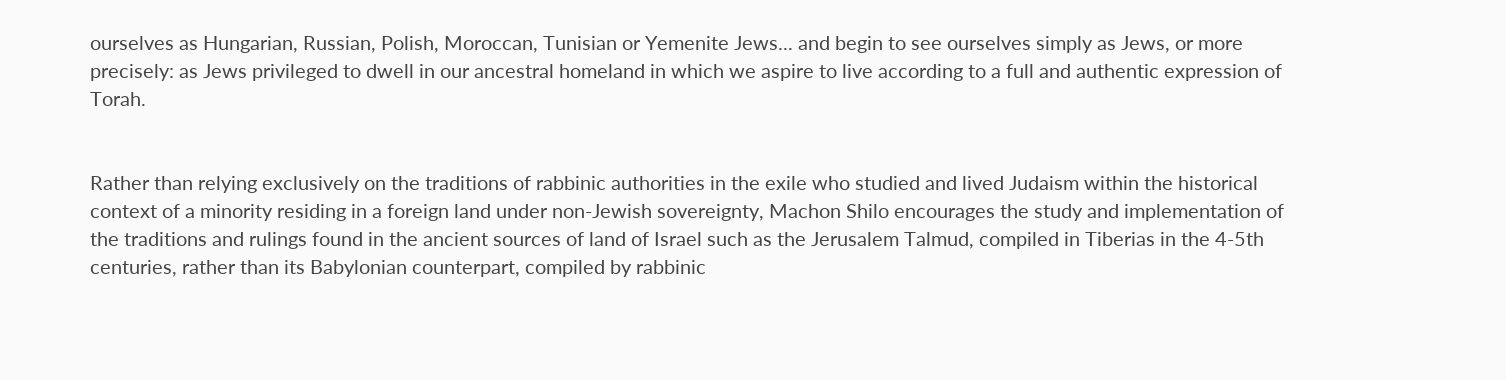ourselves as Hungarian, Russian, Polish, Moroccan, Tunisian or Yemenite Jews... and begin to see ourselves simply as Jews, or more precisely: as Jews privileged to dwell in our ancestral homeland in which we aspire to live according to a full and authentic expression of Torah.


Rather than relying exclusively on the traditions of rabbinic authorities in the exile who studied and lived Judaism within the historical context of a minority residing in a foreign land under non-Jewish sovereignty, Machon Shilo encourages the study and implementation of the traditions and rulings found in the ancient sources of land of Israel such as the Jerusalem Talmud, compiled in Tiberias in the 4-5th centuries, rather than its Babylonian counterpart, compiled by rabbinic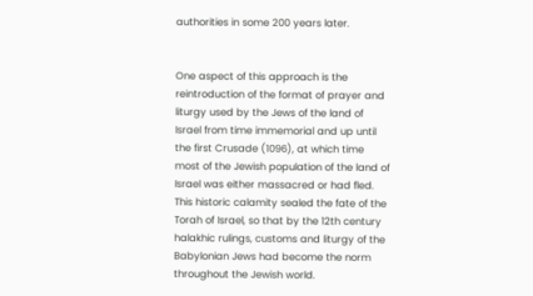authorities in some 200 years later.


One aspect of this approach is the reintroduction of the format of prayer and liturgy used by the Jews of the land of Israel from time immemorial and up until the first Crusade (1096), at which time most of the Jewish population of the land of Israel was either massacred or had fled. This historic calamity sealed the fate of the Torah of Israel, so that by the 12th century halakhic rulings, customs and liturgy of the Babylonian Jews had become the norm throughout the Jewish world.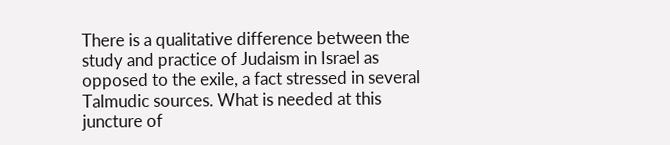There is a qualitative difference between the study and practice of Judaism in Israel as opposed to the exile, a fact stressed in several Talmudic sources. What is needed at this juncture of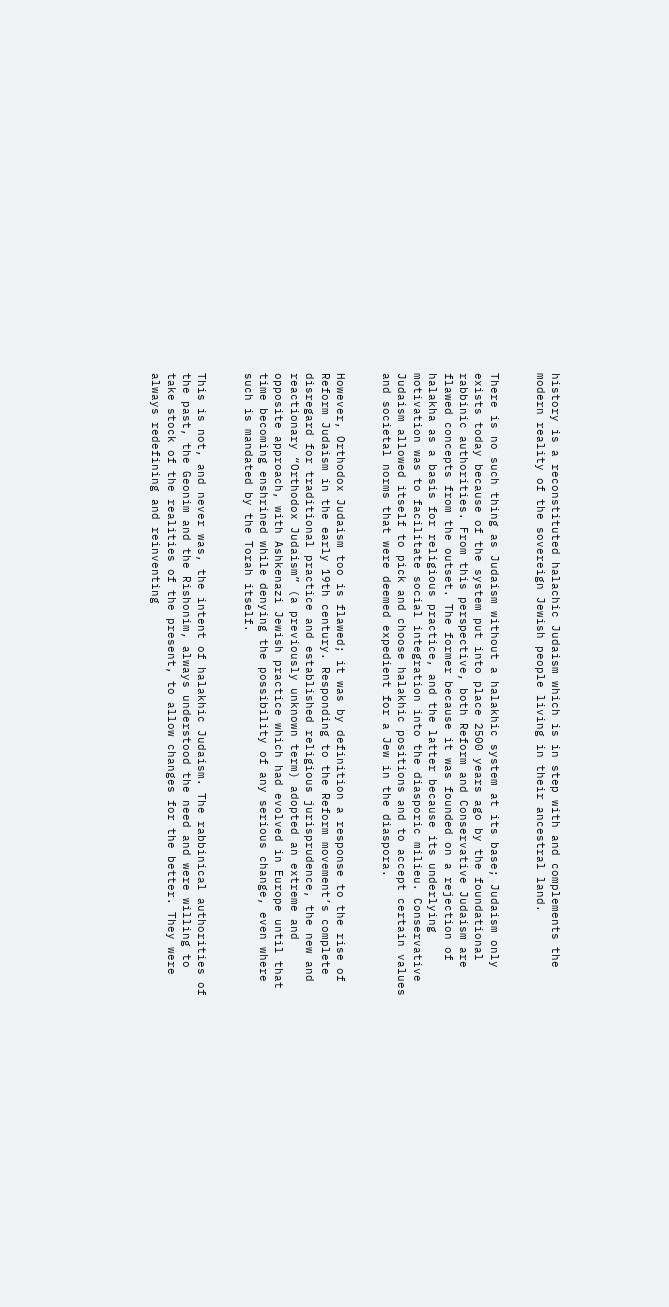history is a reconstituted halachic Judaism which is in step with and complements the modern reality of the sovereign Jewish people living in their ancestral land.


There is no such thing as Judaism without a halakhic system at its base; Judaism only exists today because of the system put into place 2500 years ago by the foundational rabbinic authorities. From this perspective, both Reform and Conservative Judaism are flawed concepts from the outset. The former because it was founded on a rejection of halakha as a basis for religious practice, and the latter because its underlying motivation was to facilitate social integration into the diasporic milieu. Conservative Judaism allowed itself to pick and choose halakhic positions and to accept certain values and societal norms that were deemed expedient for a Jew in the diaspora.


However, Orthodox Judaism too is flawed; it was by definition a response to the rise of Reform Judaism in the early 19th century. Responding to the Reform movement’s complete disregard for traditional practice and established religious jurisprudence, the new and reactionary “Orthodox Judaism” (a previously unknown term) adopted an extreme and opposite approach, with Ashkenazi Jewish practice which had evolved in Europe until that time becoming enshrined while denying the possibility of any serious change, even where such is mandated by the Torah itself.


This is not, and never was, the intent of halakhic Judaism. The rabbinical authorities of the past, the Geonim and the Rishonim, always understood the need and were willing to take stock of the realities of the present, to allow changes for the better. They were always redefining and reinventing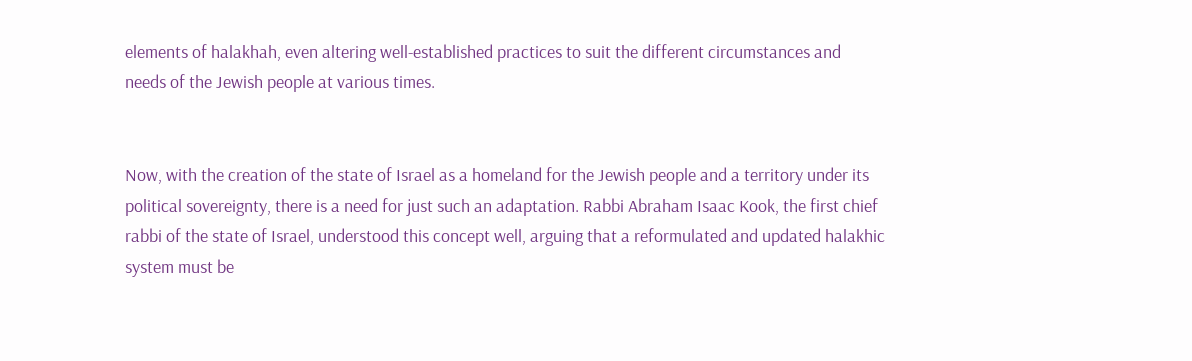elements of halakhah, even altering well-established practices to suit the different circumstances and needs of the Jewish people at various times.


Now, with the creation of the state of Israel as a homeland for the Jewish people and a territory under its political sovereignty, there is a need for just such an adaptation. Rabbi Abraham Isaac Kook, the first chief rabbi of the state of Israel, understood this concept well, arguing that a reformulated and updated halakhic system must be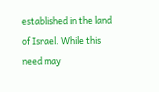established in the land of Israel. While this need may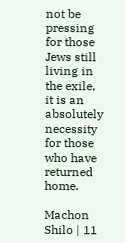not be pressing for those Jews still living in the exile, it is an absolutely necessity for those who have returned home.

Machon Shilo | 11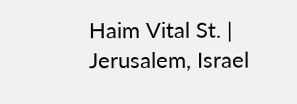Haim Vital St. | Jerusalem, Israel